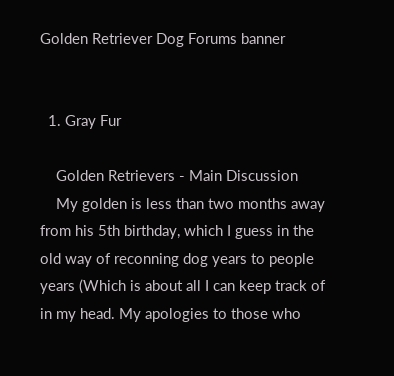Golden Retriever Dog Forums banner


  1. Gray Fur

    Golden Retrievers - Main Discussion
    My golden is less than two months away from his 5th birthday, which I guess in the old way of reconning dog years to people years (Which is about all I can keep track of in my head. My apologies to those who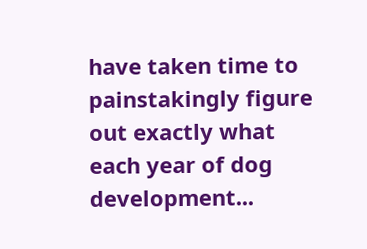have taken time to painstakingly figure out exactly what each year of dog development...